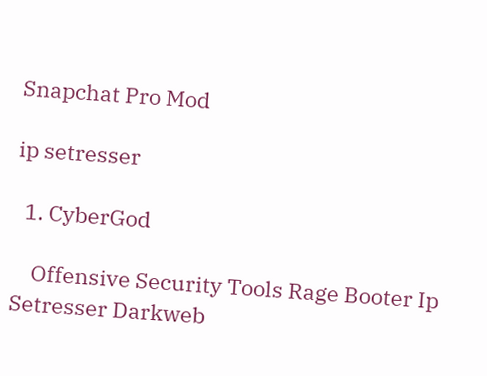Snapchat Pro Mod

ip setresser

  1. CyberGod

    Offensive Security Tools Rage Booter Ip Setresser Darkweb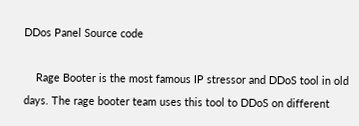DDos Panel Source code

    Rage Booter is the most famous IP stressor and DDoS tool in old days. The rage booter team uses this tool to DDoS on different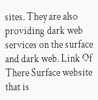sites. They are also providing dark web services on the surface and dark web. Link Of There Surface website that is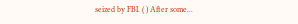seized by FBI. ( ) After some...